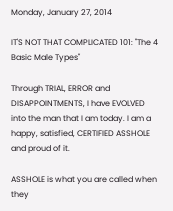Monday, January 27, 2014

IT'S NOT THAT COMPLICATED 101: "The 4 Basic Male Types"

Through TRIAL, ERROR and DISAPPOINTMENTS, I have EVOLVED into the man that I am today. I am a happy, satisfied, CERTIFIED ASSHOLE and proud of it.

ASSHOLE is what you are called when they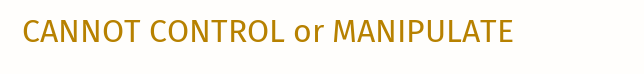CANNOT CONTROL or MANIPULATE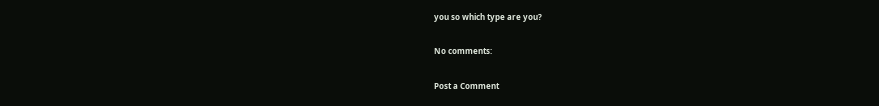you so which type are you?

No comments:

Post a Comment